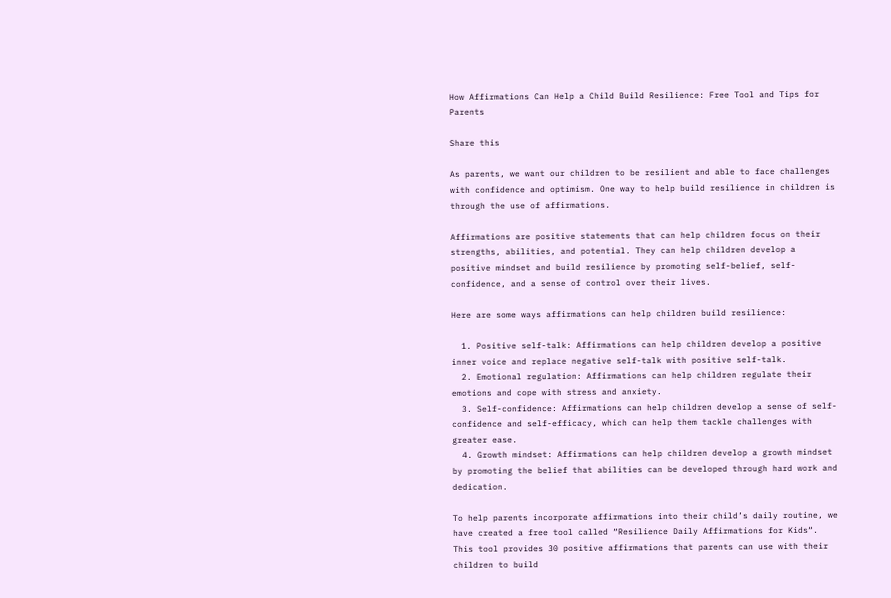How Affirmations Can Help a Child Build Resilience: Free Tool and Tips for Parents

Share this

As parents, we want our children to be resilient and able to face challenges with confidence and optimism. One way to help build resilience in children is through the use of affirmations.

Affirmations are positive statements that can help children focus on their strengths, abilities, and potential. They can help children develop a positive mindset and build resilience by promoting self-belief, self-confidence, and a sense of control over their lives.

Here are some ways affirmations can help children build resilience:

  1. Positive self-talk: Affirmations can help children develop a positive inner voice and replace negative self-talk with positive self-talk.
  2. Emotional regulation: Affirmations can help children regulate their emotions and cope with stress and anxiety.
  3. Self-confidence: Affirmations can help children develop a sense of self-confidence and self-efficacy, which can help them tackle challenges with greater ease.
  4. Growth mindset: Affirmations can help children develop a growth mindset by promoting the belief that abilities can be developed through hard work and dedication.

To help parents incorporate affirmations into their child’s daily routine, we have created a free tool called “Resilience Daily Affirmations for Kids“. This tool provides 30 positive affirmations that parents can use with their children to build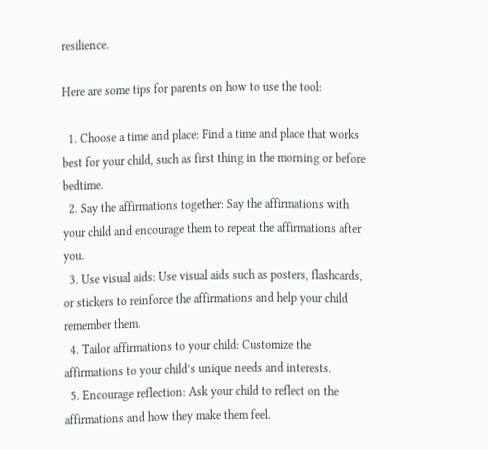resilience.

Here are some tips for parents on how to use the tool:

  1. Choose a time and place: Find a time and place that works best for your child, such as first thing in the morning or before bedtime.
  2. Say the affirmations together: Say the affirmations with your child and encourage them to repeat the affirmations after you.
  3. Use visual aids: Use visual aids such as posters, flashcards, or stickers to reinforce the affirmations and help your child remember them.
  4. Tailor affirmations to your child: Customize the affirmations to your child’s unique needs and interests.
  5. Encourage reflection: Ask your child to reflect on the affirmations and how they make them feel.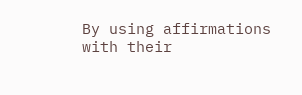By using affirmations with their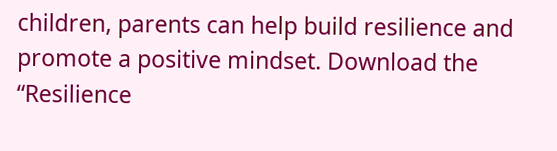children, parents can help build resilience and promote a positive mindset. Download the “Resilience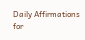Daily Affirmations for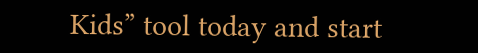Kids” tool today and start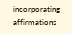incorporating affirmations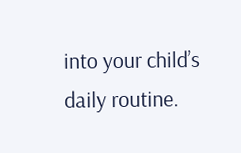into your child’s daily routine.